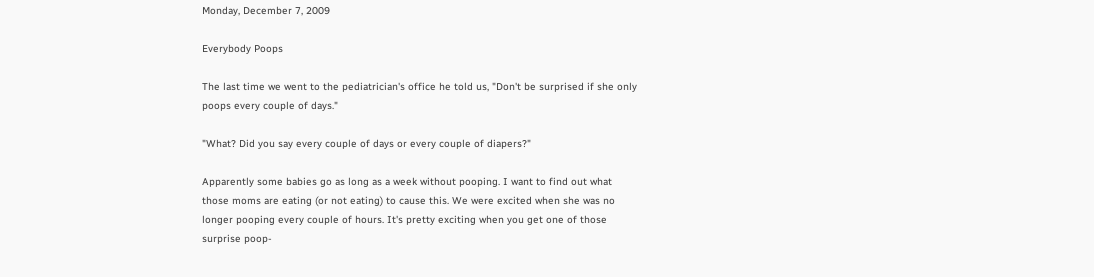Monday, December 7, 2009

Everybody Poops

The last time we went to the pediatrician's office he told us, "Don't be surprised if she only poops every couple of days."

"What? Did you say every couple of days or every couple of diapers?"

Apparently some babies go as long as a week without pooping. I want to find out what those moms are eating (or not eating) to cause this. We were excited when she was no longer pooping every couple of hours. It's pretty exciting when you get one of those surprise poop-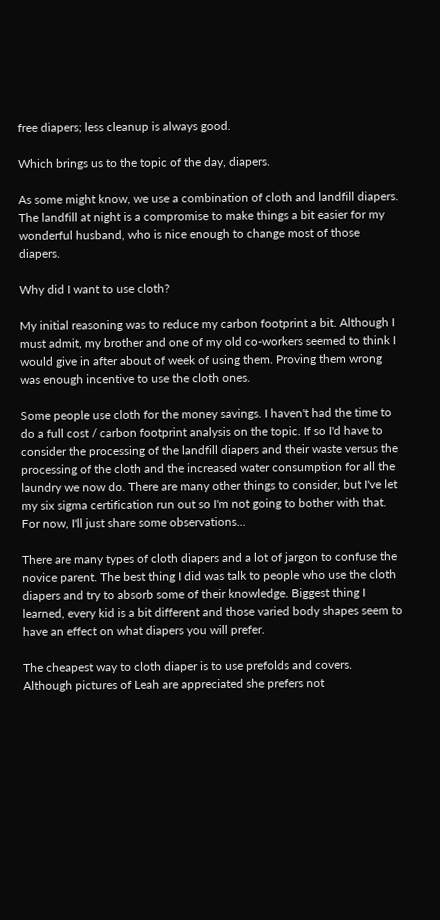free diapers; less cleanup is always good.

Which brings us to the topic of the day, diapers.

As some might know, we use a combination of cloth and landfill diapers. The landfill at night is a compromise to make things a bit easier for my wonderful husband, who is nice enough to change most of those diapers.

Why did I want to use cloth?

My initial reasoning was to reduce my carbon footprint a bit. Although I must admit, my brother and one of my old co-workers seemed to think I would give in after about of week of using them. Proving them wrong was enough incentive to use the cloth ones.

Some people use cloth for the money savings. I haven't had the time to do a full cost / carbon footprint analysis on the topic. If so I'd have to consider the processing of the landfill diapers and their waste versus the processing of the cloth and the increased water consumption for all the laundry we now do. There are many other things to consider, but I've let my six sigma certification run out so I'm not going to bother with that. For now, I'll just share some observations...

There are many types of cloth diapers and a lot of jargon to confuse the novice parent. The best thing I did was talk to people who use the cloth diapers and try to absorb some of their knowledge. Biggest thing I learned, every kid is a bit different and those varied body shapes seem to have an effect on what diapers you will prefer.

The cheapest way to cloth diaper is to use prefolds and covers. Although pictures of Leah are appreciated she prefers not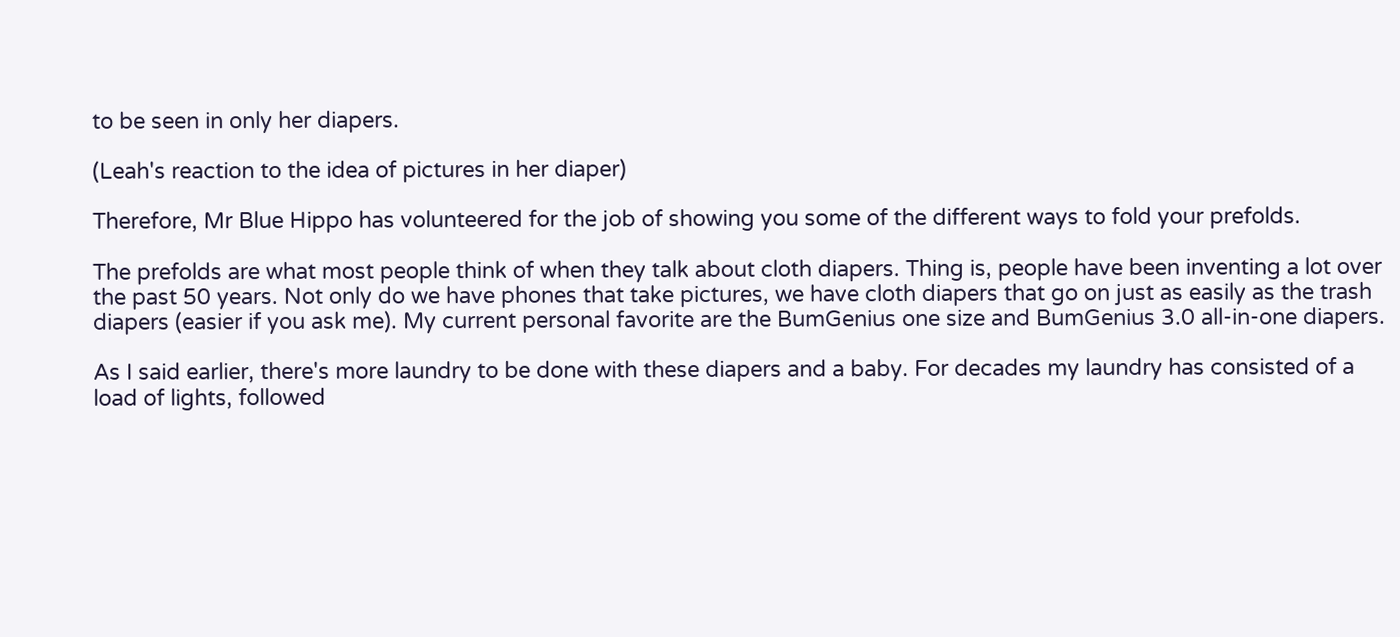to be seen in only her diapers.

(Leah's reaction to the idea of pictures in her diaper)

Therefore, Mr Blue Hippo has volunteered for the job of showing you some of the different ways to fold your prefolds.

The prefolds are what most people think of when they talk about cloth diapers. Thing is, people have been inventing a lot over the past 50 years. Not only do we have phones that take pictures, we have cloth diapers that go on just as easily as the trash diapers (easier if you ask me). My current personal favorite are the BumGenius one size and BumGenius 3.0 all-in-one diapers.

As I said earlier, there's more laundry to be done with these diapers and a baby. For decades my laundry has consisted of a load of lights, followed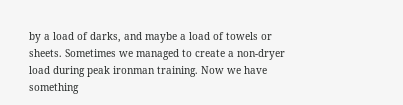by a load of darks, and maybe a load of towels or sheets. Sometimes we managed to create a non-dryer load during peak ironman training. Now we have something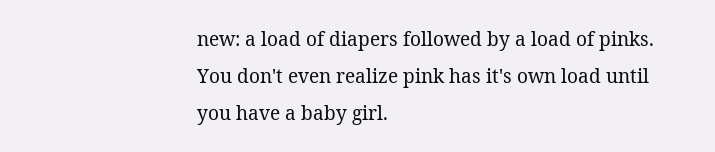new: a load of diapers followed by a load of pinks. You don't even realize pink has it's own load until you have a baby girl.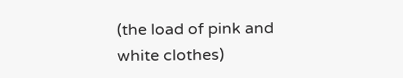(the load of pink and white clothes)